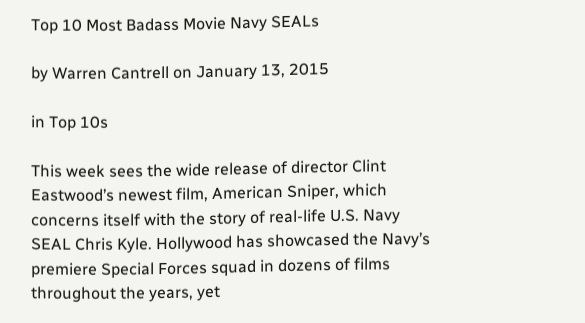Top 10 Most Badass Movie Navy SEALs

by Warren Cantrell on January 13, 2015

in Top 10s

This week sees the wide release of director Clint Eastwood’s newest film, American Sniper, which concerns itself with the story of real-life U.S. Navy SEAL Chris Kyle. Hollywood has showcased the Navy’s premiere Special Forces squad in dozens of films throughout the years, yet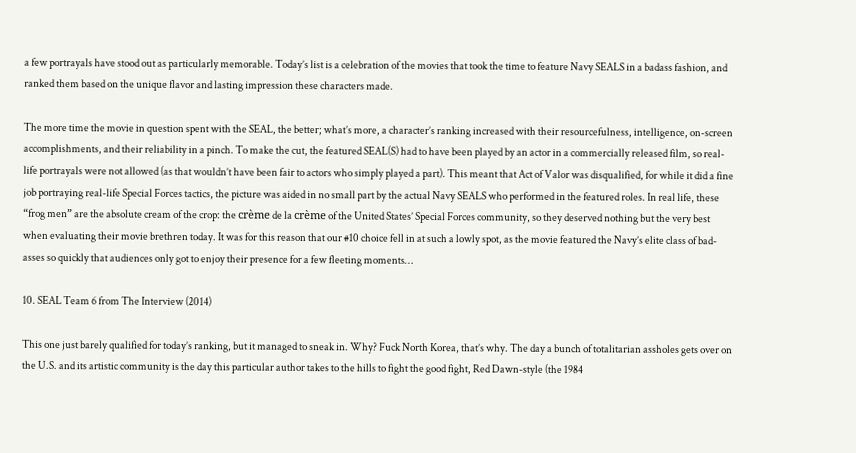a few portrayals have stood out as particularly memorable. Today’s list is a celebration of the movies that took the time to feature Navy SEALS in a badass fashion, and ranked them based on the unique flavor and lasting impression these characters made.

The more time the movie in question spent with the SEAL, the better; what’s more, a character’s ranking increased with their resourcefulness, intelligence, on-screen accomplishments, and their reliability in a pinch. To make the cut, the featured SEAL(S) had to have been played by an actor in a commercially released film, so real-life portrayals were not allowed (as that wouldn’t have been fair to actors who simply played a part). This meant that Act of Valor was disqualified, for while it did a fine job portraying real-life Special Forces tactics, the picture was aided in no small part by the actual Navy SEALS who performed in the featured roles. In real life, these “frog men” are the absolute cream of the crop: the crème de la crème of the United States’ Special Forces community, so they deserved nothing but the very best when evaluating their movie brethren today. It was for this reason that our #10 choice fell in at such a lowly spot, as the movie featured the Navy’s elite class of bad-asses so quickly that audiences only got to enjoy their presence for a few fleeting moments…

10. SEAL Team 6 from The Interview (2014)

This one just barely qualified for today’s ranking, but it managed to sneak in. Why? Fuck North Korea, that’s why. The day a bunch of totalitarian assholes gets over on the U.S. and its artistic community is the day this particular author takes to the hills to fight the good fight, Red Dawn-style (the 1984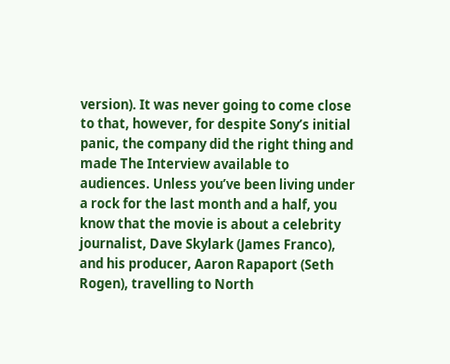version). It was never going to come close to that, however, for despite Sony’s initial panic, the company did the right thing and made The Interview available to audiences. Unless you’ve been living under a rock for the last month and a half, you know that the movie is about a celebrity journalist, Dave Skylark (James Franco), and his producer, Aaron Rapaport (Seth Rogen), travelling to North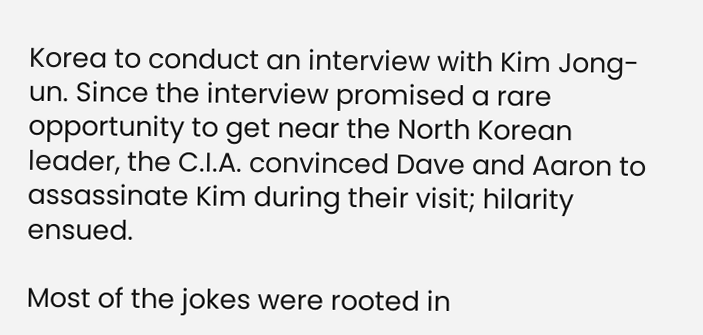Korea to conduct an interview with Kim Jong-un. Since the interview promised a rare opportunity to get near the North Korean leader, the C.I.A. convinced Dave and Aaron to assassinate Kim during their visit; hilarity ensued.

Most of the jokes were rooted in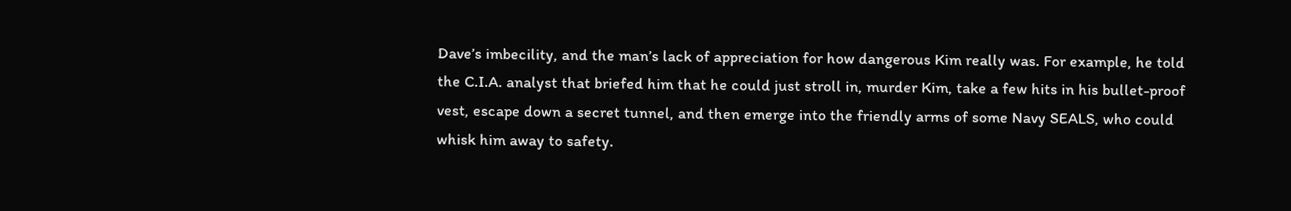Dave’s imbecility, and the man’s lack of appreciation for how dangerous Kim really was. For example, he told the C.I.A. analyst that briefed him that he could just stroll in, murder Kim, take a few hits in his bullet-proof vest, escape down a secret tunnel, and then emerge into the friendly arms of some Navy SEALS, who could whisk him away to safety.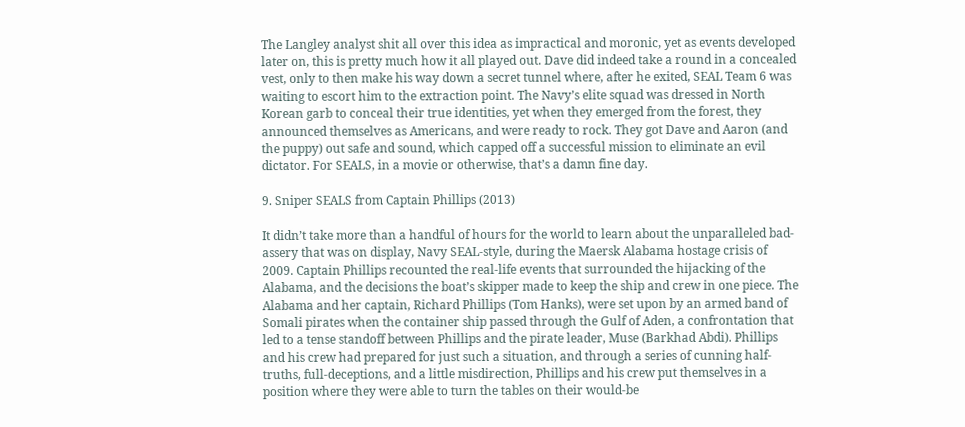The Langley analyst shit all over this idea as impractical and moronic, yet as events developed later on, this is pretty much how it all played out. Dave did indeed take a round in a concealed vest, only to then make his way down a secret tunnel where, after he exited, SEAL Team 6 was waiting to escort him to the extraction point. The Navy’s elite squad was dressed in North Korean garb to conceal their true identities, yet when they emerged from the forest, they announced themselves as Americans, and were ready to rock. They got Dave and Aaron (and the puppy) out safe and sound, which capped off a successful mission to eliminate an evil dictator. For SEALS, in a movie or otherwise, that’s a damn fine day.

9. Sniper SEALS from Captain Phillips (2013)

It didn’t take more than a handful of hours for the world to learn about the unparalleled bad-assery that was on display, Navy SEAL-style, during the Maersk Alabama hostage crisis of 2009. Captain Phillips recounted the real-life events that surrounded the hijacking of the Alabama, and the decisions the boat’s skipper made to keep the ship and crew in one piece. The Alabama and her captain, Richard Phillips (Tom Hanks), were set upon by an armed band of Somali pirates when the container ship passed through the Gulf of Aden, a confrontation that led to a tense standoff between Phillips and the pirate leader, Muse (Barkhad Abdi). Phillips and his crew had prepared for just such a situation, and through a series of cunning half-truths, full-deceptions, and a little misdirection, Phillips and his crew put themselves in a position where they were able to turn the tables on their would-be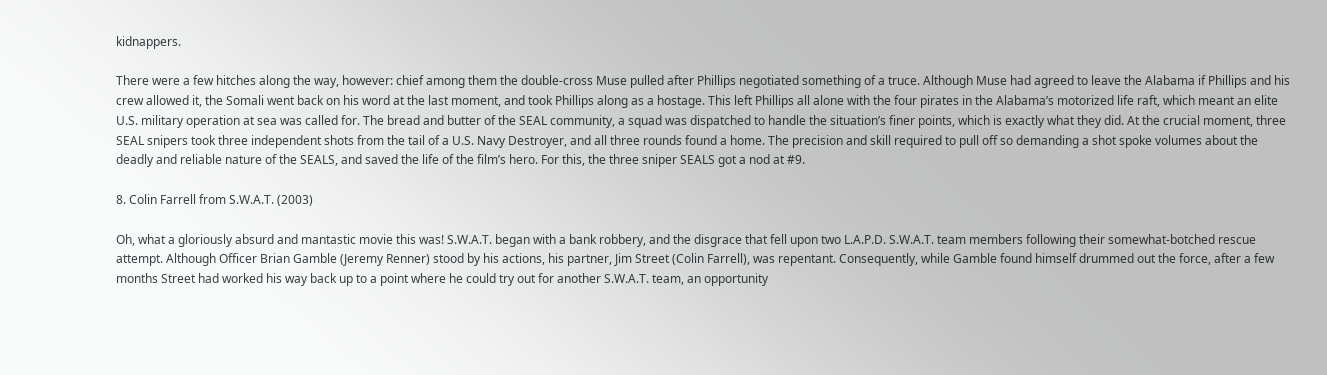kidnappers.

There were a few hitches along the way, however: chief among them the double-cross Muse pulled after Phillips negotiated something of a truce. Although Muse had agreed to leave the Alabama if Phillips and his crew allowed it, the Somali went back on his word at the last moment, and took Phillips along as a hostage. This left Phillips all alone with the four pirates in the Alabama’s motorized life raft, which meant an elite U.S. military operation at sea was called for. The bread and butter of the SEAL community, a squad was dispatched to handle the situation’s finer points, which is exactly what they did. At the crucial moment, three SEAL snipers took three independent shots from the tail of a U.S. Navy Destroyer, and all three rounds found a home. The precision and skill required to pull off so demanding a shot spoke volumes about the deadly and reliable nature of the SEALS, and saved the life of the film’s hero. For this, the three sniper SEALS got a nod at #9.

8. Colin Farrell from S.W.A.T. (2003)

Oh, what a gloriously absurd and mantastic movie this was! S.W.A.T. began with a bank robbery, and the disgrace that fell upon two L.A.P.D. S.W.A.T. team members following their somewhat-botched rescue attempt. Although Officer Brian Gamble (Jeremy Renner) stood by his actions, his partner, Jim Street (Colin Farrell), was repentant. Consequently, while Gamble found himself drummed out the force, after a few months Street had worked his way back up to a point where he could try out for another S.W.A.T. team, an opportunity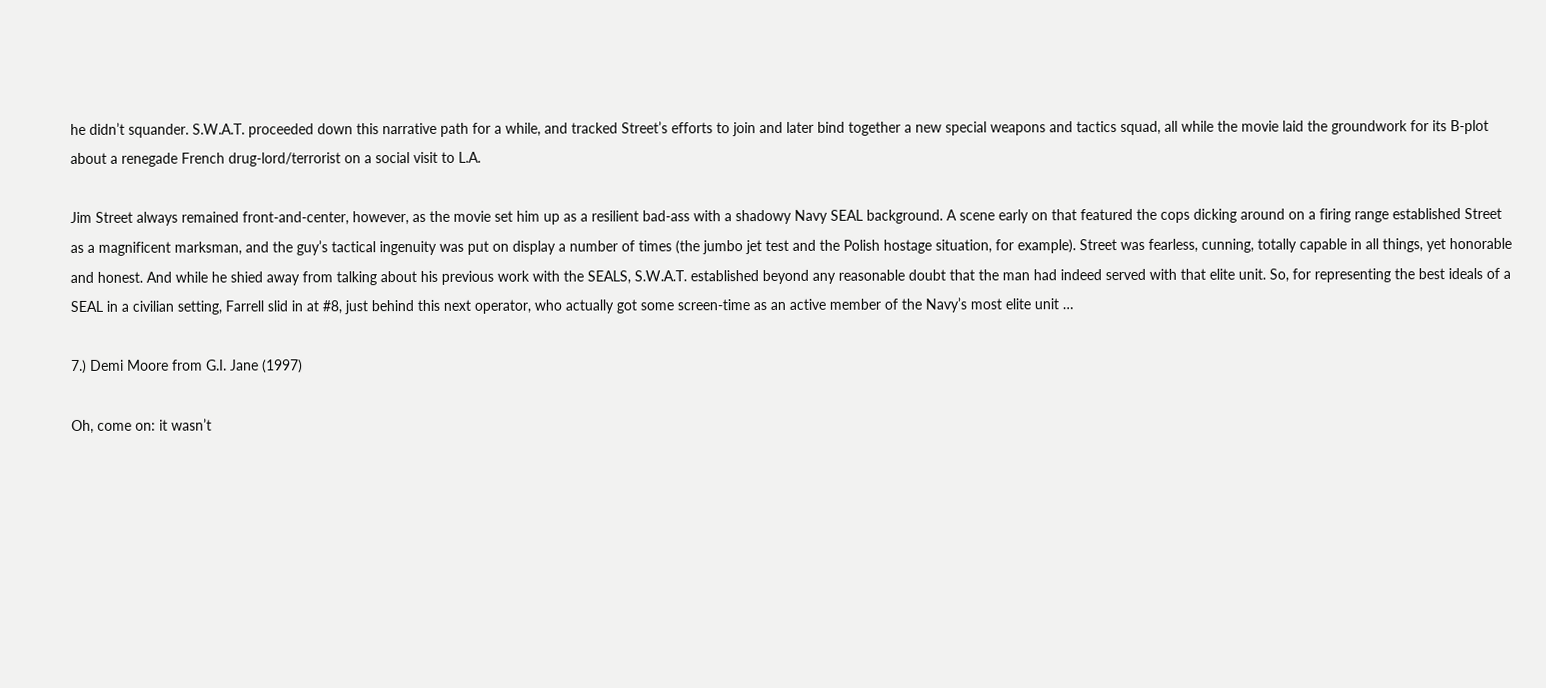he didn’t squander. S.W.A.T. proceeded down this narrative path for a while, and tracked Street’s efforts to join and later bind together a new special weapons and tactics squad, all while the movie laid the groundwork for its B-plot about a renegade French drug-lord/terrorist on a social visit to L.A.

Jim Street always remained front-and-center, however, as the movie set him up as a resilient bad-ass with a shadowy Navy SEAL background. A scene early on that featured the cops dicking around on a firing range established Street as a magnificent marksman, and the guy’s tactical ingenuity was put on display a number of times (the jumbo jet test and the Polish hostage situation, for example). Street was fearless, cunning, totally capable in all things, yet honorable and honest. And while he shied away from talking about his previous work with the SEALS, S.W.A.T. established beyond any reasonable doubt that the man had indeed served with that elite unit. So, for representing the best ideals of a SEAL in a civilian setting, Farrell slid in at #8, just behind this next operator, who actually got some screen-time as an active member of the Navy’s most elite unit …

7.) Demi Moore from G.I. Jane (1997)

Oh, come on: it wasn’t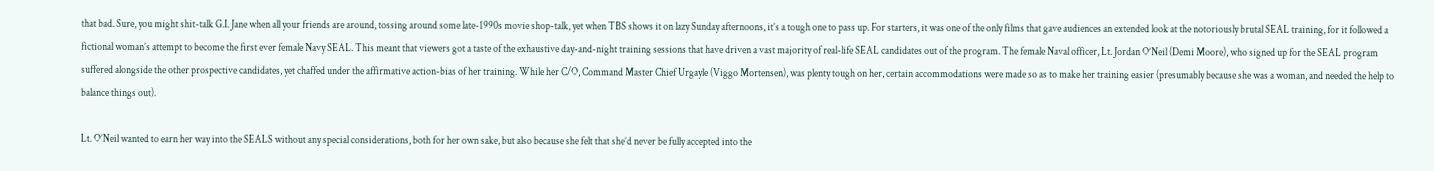that bad. Sure, you might shit-talk G.I. Jane when all your friends are around, tossing around some late-1990s movie shop-talk, yet when TBS shows it on lazy Sunday afternoons, it’s a tough one to pass up. For starters, it was one of the only films that gave audiences an extended look at the notoriously brutal SEAL training, for it followed a fictional woman’s attempt to become the first ever female Navy SEAL. This meant that viewers got a taste of the exhaustive day-and-night training sessions that have driven a vast majority of real-life SEAL candidates out of the program. The female Naval officer, Lt. Jordan O’Neil (Demi Moore), who signed up for the SEAL program suffered alongside the other prospective candidates, yet chaffed under the affirmative action-bias of her training. While her C/O, Command Master Chief Urgayle (Viggo Mortensen), was plenty tough on her, certain accommodations were made so as to make her training easier (presumably because she was a woman, and needed the help to balance things out).

Lt. O’Neil wanted to earn her way into the SEALS without any special considerations, both for her own sake, but also because she felt that she’d never be fully accepted into the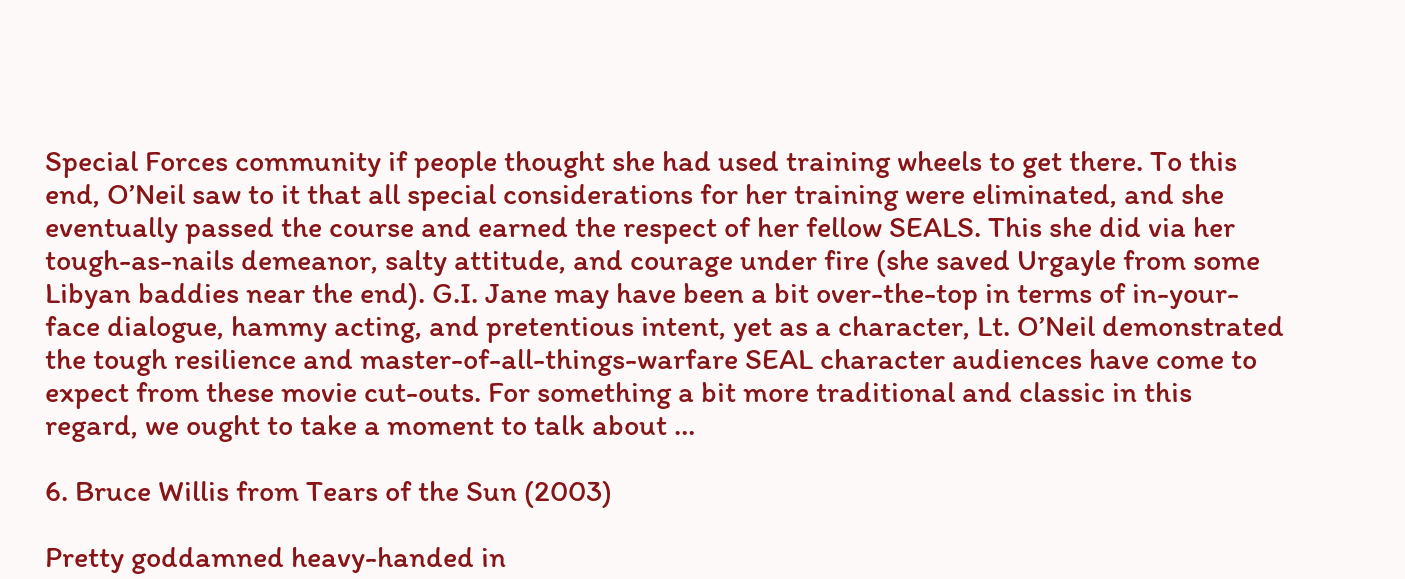Special Forces community if people thought she had used training wheels to get there. To this end, O’Neil saw to it that all special considerations for her training were eliminated, and she eventually passed the course and earned the respect of her fellow SEALS. This she did via her tough-as-nails demeanor, salty attitude, and courage under fire (she saved Urgayle from some Libyan baddies near the end). G.I. Jane may have been a bit over-the-top in terms of in-your-face dialogue, hammy acting, and pretentious intent, yet as a character, Lt. O’Neil demonstrated the tough resilience and master-of-all-things-warfare SEAL character audiences have come to expect from these movie cut-outs. For something a bit more traditional and classic in this regard, we ought to take a moment to talk about …

6. Bruce Willis from Tears of the Sun (2003)

Pretty goddamned heavy-handed in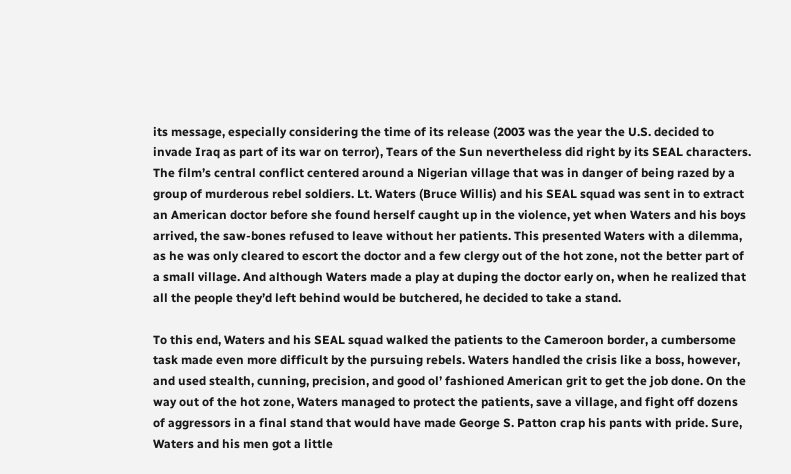its message, especially considering the time of its release (2003 was the year the U.S. decided to invade Iraq as part of its war on terror), Tears of the Sun nevertheless did right by its SEAL characters. The film’s central conflict centered around a Nigerian village that was in danger of being razed by a group of murderous rebel soldiers. Lt. Waters (Bruce Willis) and his SEAL squad was sent in to extract an American doctor before she found herself caught up in the violence, yet when Waters and his boys arrived, the saw-bones refused to leave without her patients. This presented Waters with a dilemma, as he was only cleared to escort the doctor and a few clergy out of the hot zone, not the better part of a small village. And although Waters made a play at duping the doctor early on, when he realized that all the people they’d left behind would be butchered, he decided to take a stand.

To this end, Waters and his SEAL squad walked the patients to the Cameroon border, a cumbersome task made even more difficult by the pursuing rebels. Waters handled the crisis like a boss, however, and used stealth, cunning, precision, and good ol’ fashioned American grit to get the job done. On the way out of the hot zone, Waters managed to protect the patients, save a village, and fight off dozens of aggressors in a final stand that would have made George S. Patton crap his pants with pride. Sure, Waters and his men got a little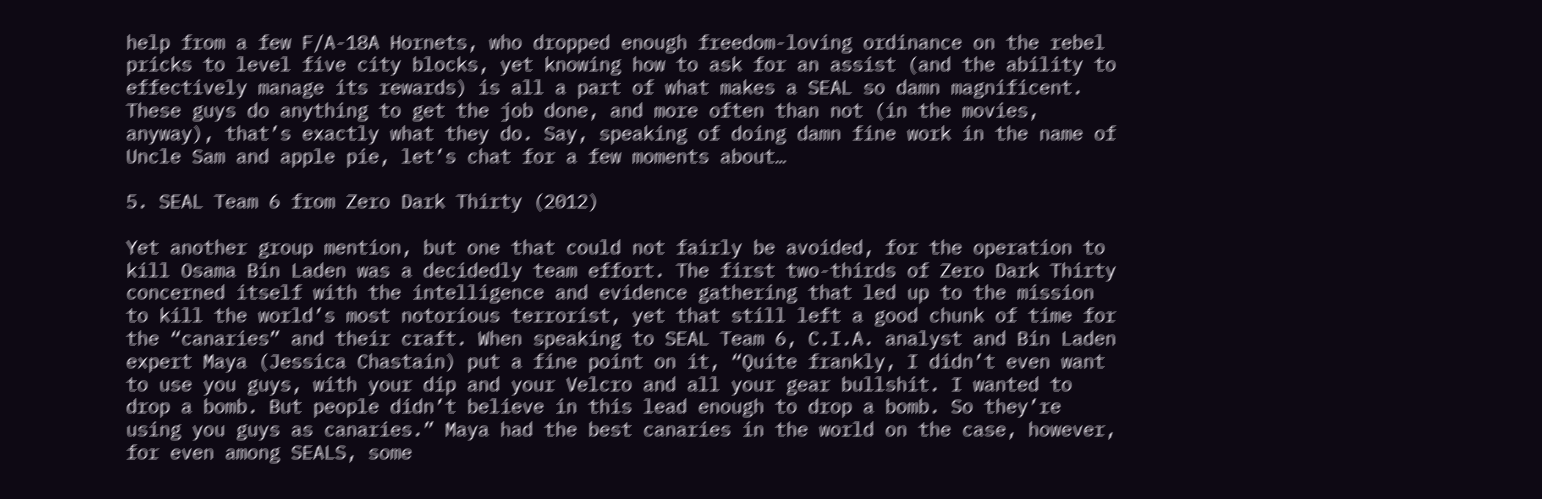help from a few F/A-18A Hornets, who dropped enough freedom-loving ordinance on the rebel pricks to level five city blocks, yet knowing how to ask for an assist (and the ability to effectively manage its rewards) is all a part of what makes a SEAL so damn magnificent. These guys do anything to get the job done, and more often than not (in the movies, anyway), that’s exactly what they do. Say, speaking of doing damn fine work in the name of Uncle Sam and apple pie, let’s chat for a few moments about…

5. SEAL Team 6 from Zero Dark Thirty (2012)

Yet another group mention, but one that could not fairly be avoided, for the operation to kill Osama Bin Laden was a decidedly team effort. The first two-thirds of Zero Dark Thirty concerned itself with the intelligence and evidence gathering that led up to the mission to kill the world’s most notorious terrorist, yet that still left a good chunk of time for the “canaries” and their craft. When speaking to SEAL Team 6, C.I.A. analyst and Bin Laden expert Maya (Jessica Chastain) put a fine point on it, “Quite frankly, I didn’t even want to use you guys, with your dip and your Velcro and all your gear bullshit. I wanted to drop a bomb. But people didn’t believe in this lead enough to drop a bomb. So they’re using you guys as canaries.” Maya had the best canaries in the world on the case, however, for even among SEALS, some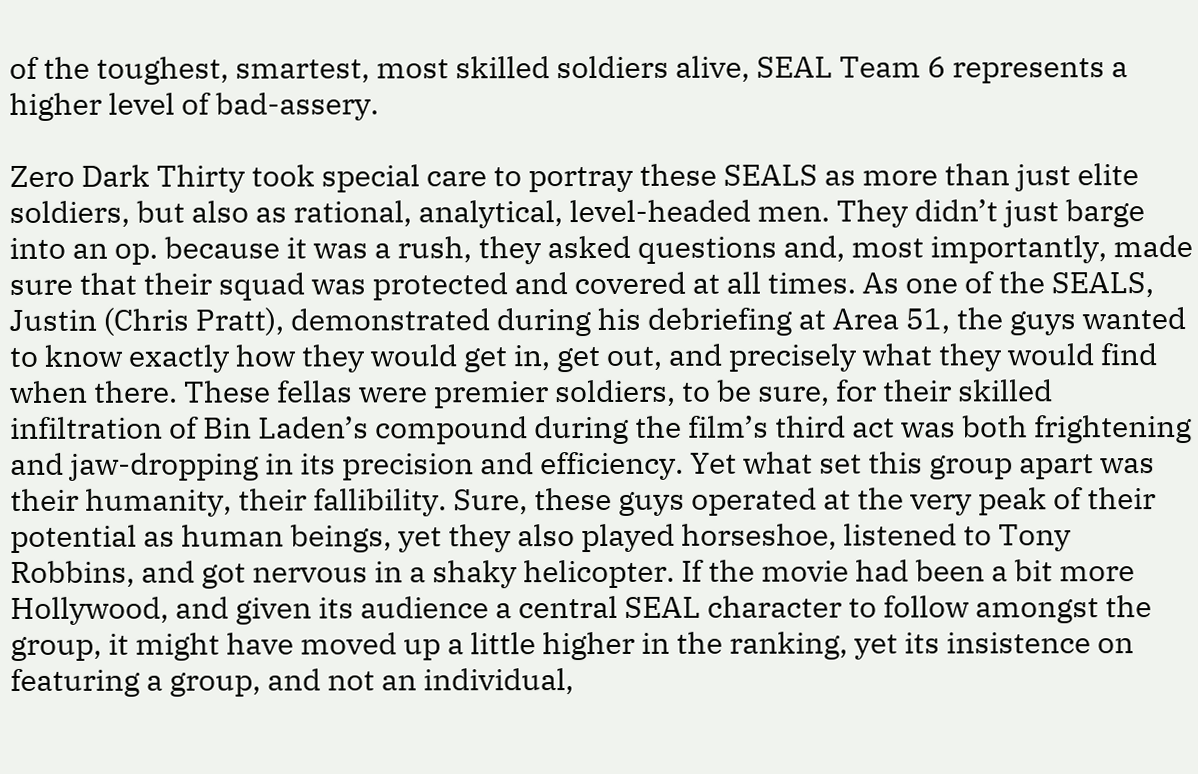of the toughest, smartest, most skilled soldiers alive, SEAL Team 6 represents a higher level of bad-assery.

Zero Dark Thirty took special care to portray these SEALS as more than just elite soldiers, but also as rational, analytical, level-headed men. They didn’t just barge into an op. because it was a rush, they asked questions and, most importantly, made sure that their squad was protected and covered at all times. As one of the SEALS, Justin (Chris Pratt), demonstrated during his debriefing at Area 51, the guys wanted to know exactly how they would get in, get out, and precisely what they would find when there. These fellas were premier soldiers, to be sure, for their skilled infiltration of Bin Laden’s compound during the film’s third act was both frightening and jaw-dropping in its precision and efficiency. Yet what set this group apart was their humanity, their fallibility. Sure, these guys operated at the very peak of their potential as human beings, yet they also played horseshoe, listened to Tony Robbins, and got nervous in a shaky helicopter. If the movie had been a bit more Hollywood, and given its audience a central SEAL character to follow amongst the group, it might have moved up a little higher in the ranking, yet its insistence on featuring a group, and not an individual,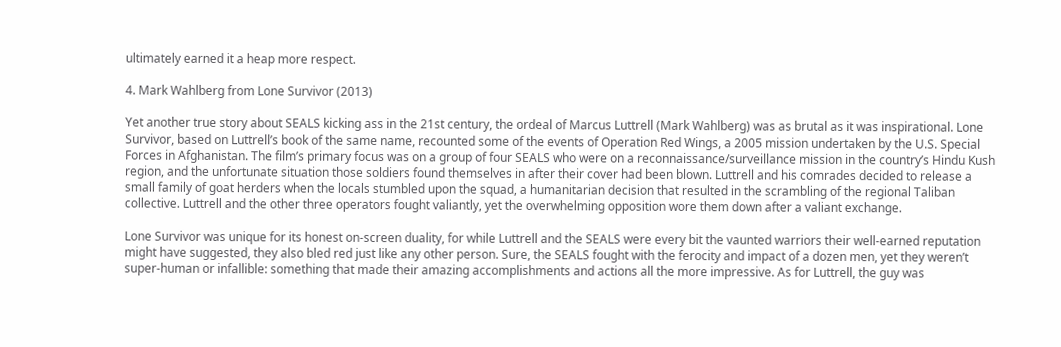ultimately earned it a heap more respect.

4. Mark Wahlberg from Lone Survivor (2013)

Yet another true story about SEALS kicking ass in the 21st century, the ordeal of Marcus Luttrell (Mark Wahlberg) was as brutal as it was inspirational. Lone Survivor, based on Luttrell’s book of the same name, recounted some of the events of Operation Red Wings, a 2005 mission undertaken by the U.S. Special Forces in Afghanistan. The film’s primary focus was on a group of four SEALS who were on a reconnaissance/surveillance mission in the country’s Hindu Kush region, and the unfortunate situation those soldiers found themselves in after their cover had been blown. Luttrell and his comrades decided to release a small family of goat herders when the locals stumbled upon the squad, a humanitarian decision that resulted in the scrambling of the regional Taliban collective. Luttrell and the other three operators fought valiantly, yet the overwhelming opposition wore them down after a valiant exchange.

Lone Survivor was unique for its honest on-screen duality, for while Luttrell and the SEALS were every bit the vaunted warriors their well-earned reputation might have suggested, they also bled red just like any other person. Sure, the SEALS fought with the ferocity and impact of a dozen men, yet they weren’t super-human or infallible: something that made their amazing accomplishments and actions all the more impressive. As for Luttrell, the guy was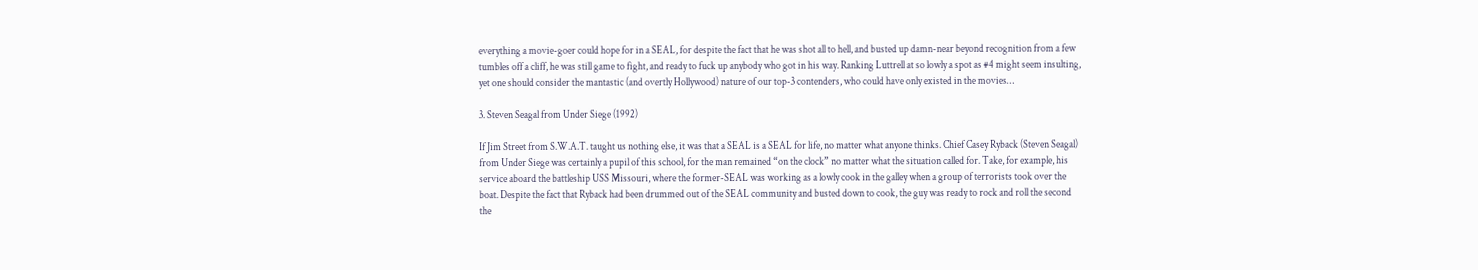everything a movie-goer could hope for in a SEAL, for despite the fact that he was shot all to hell, and busted up damn-near beyond recognition from a few tumbles off a cliff, he was still game to fight, and ready to fuck up anybody who got in his way. Ranking Luttrell at so lowly a spot as #4 might seem insulting, yet one should consider the mantastic (and overtly Hollywood) nature of our top-3 contenders, who could have only existed in the movies…

3. Steven Seagal from Under Siege (1992)

If Jim Street from S.W.A.T. taught us nothing else, it was that a SEAL is a SEAL for life, no matter what anyone thinks. Chief Casey Ryback (Steven Seagal) from Under Siege was certainly a pupil of this school, for the man remained “on the clock” no matter what the situation called for. Take, for example, his service aboard the battleship USS Missouri, where the former-SEAL was working as a lowly cook in the galley when a group of terrorists took over the boat. Despite the fact that Ryback had been drummed out of the SEAL community and busted down to cook, the guy was ready to rock and roll the second the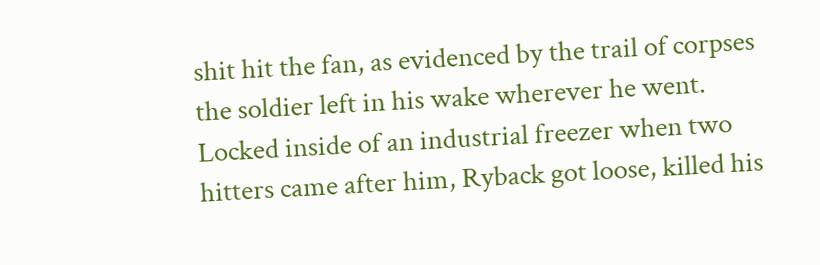shit hit the fan, as evidenced by the trail of corpses the soldier left in his wake wherever he went. Locked inside of an industrial freezer when two hitters came after him, Ryback got loose, killed his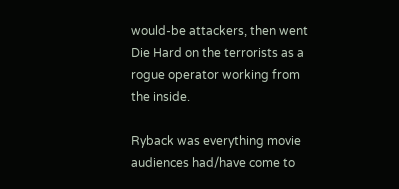would-be attackers, then went Die Hard on the terrorists as a rogue operator working from the inside.

Ryback was everything movie audiences had/have come to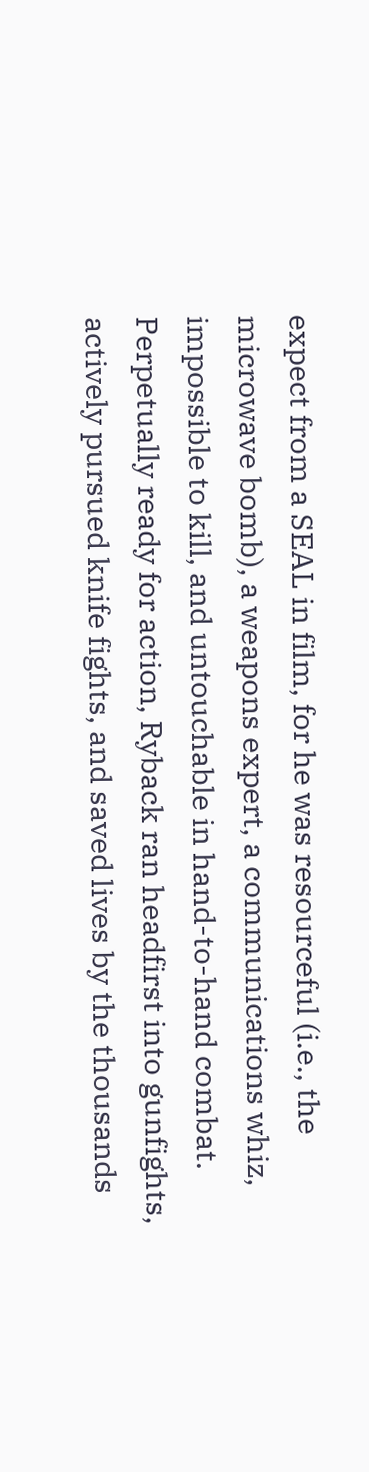expect from a SEAL in film, for he was resourceful (i.e., the microwave bomb), a weapons expert, a communications whiz, impossible to kill, and untouchable in hand-to-hand combat. Perpetually ready for action, Ryback ran headfirst into gunfights, actively pursued knife fights, and saved lives by the thousands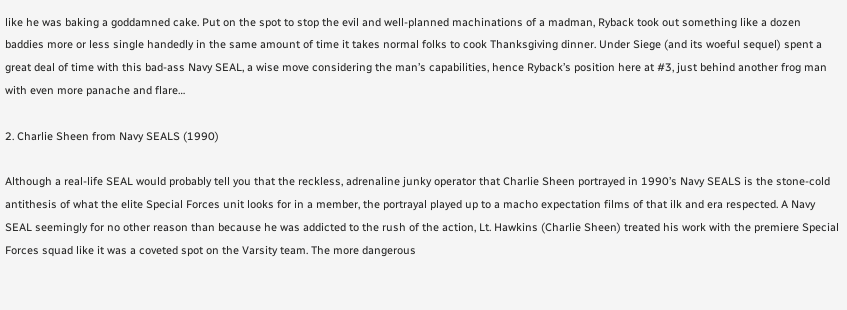like he was baking a goddamned cake. Put on the spot to stop the evil and well-planned machinations of a madman, Ryback took out something like a dozen baddies more or less single handedly in the same amount of time it takes normal folks to cook Thanksgiving dinner. Under Siege (and its woeful sequel) spent a great deal of time with this bad-ass Navy SEAL, a wise move considering the man’s capabilities, hence Ryback’s position here at #3, just behind another frog man with even more panache and flare…

2. Charlie Sheen from Navy SEALS (1990)

Although a real-life SEAL would probably tell you that the reckless, adrenaline junky operator that Charlie Sheen portrayed in 1990’s Navy SEALS is the stone-cold antithesis of what the elite Special Forces unit looks for in a member, the portrayal played up to a macho expectation films of that ilk and era respected. A Navy SEAL seemingly for no other reason than because he was addicted to the rush of the action, Lt. Hawkins (Charlie Sheen) treated his work with the premiere Special Forces squad like it was a coveted spot on the Varsity team. The more dangerous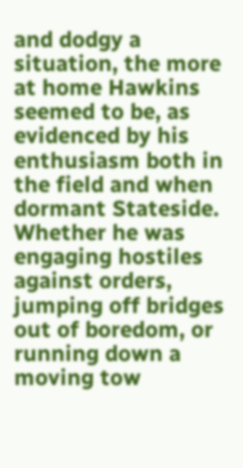and dodgy a situation, the more at home Hawkins seemed to be, as evidenced by his enthusiasm both in the field and when dormant Stateside. Whether he was engaging hostiles against orders, jumping off bridges out of boredom, or running down a moving tow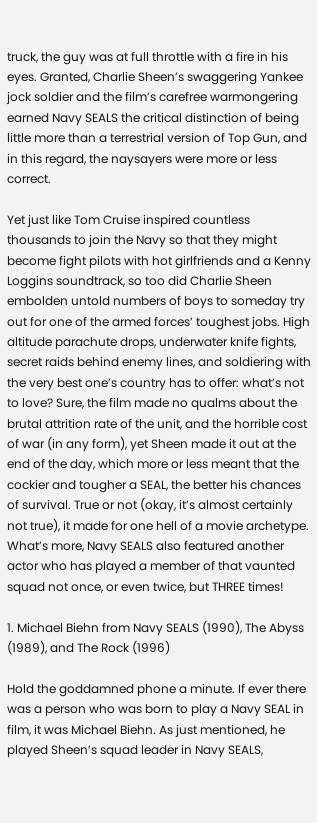truck, the guy was at full throttle with a fire in his eyes. Granted, Charlie Sheen’s swaggering Yankee jock soldier and the film’s carefree warmongering earned Navy SEALS the critical distinction of being little more than a terrestrial version of Top Gun, and in this regard, the naysayers were more or less correct.

Yet just like Tom Cruise inspired countless thousands to join the Navy so that they might become fight pilots with hot girlfriends and a Kenny Loggins soundtrack, so too did Charlie Sheen embolden untold numbers of boys to someday try out for one of the armed forces’ toughest jobs. High altitude parachute drops, underwater knife fights, secret raids behind enemy lines, and soldiering with the very best one’s country has to offer: what’s not to love? Sure, the film made no qualms about the brutal attrition rate of the unit, and the horrible cost of war (in any form), yet Sheen made it out at the end of the day, which more or less meant that the cockier and tougher a SEAL, the better his chances of survival. True or not (okay, it’s almost certainly not true), it made for one hell of a movie archetype. What’s more, Navy SEALS also featured another actor who has played a member of that vaunted squad not once, or even twice, but THREE times!

1. Michael Biehn from Navy SEALS (1990), The Abyss (1989), and The Rock (1996)

Hold the goddamned phone a minute. If ever there was a person who was born to play a Navy SEAL in film, it was Michael Biehn. As just mentioned, he played Sheen’s squad leader in Navy SEALS,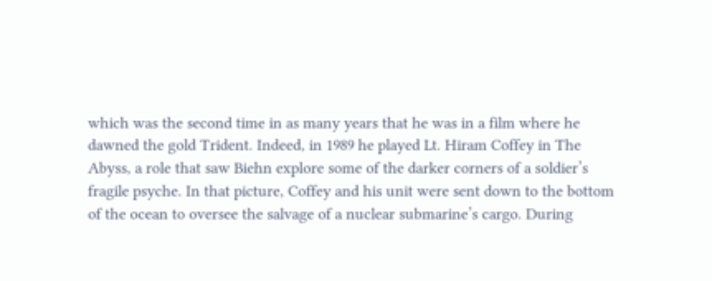which was the second time in as many years that he was in a film where he dawned the gold Trident. Indeed, in 1989 he played Lt. Hiram Coffey in The Abyss, a role that saw Biehn explore some of the darker corners of a soldier’s fragile psyche. In that picture, Coffey and his unit were sent down to the bottom of the ocean to oversee the salvage of a nuclear submarine’s cargo. During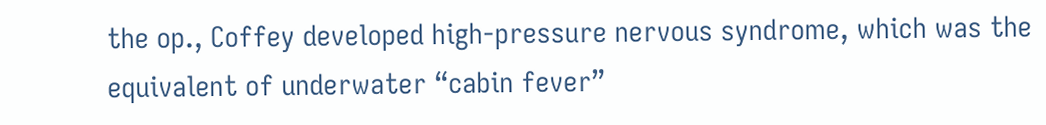the op., Coffey developed high-pressure nervous syndrome, which was the equivalent of underwater “cabin fever”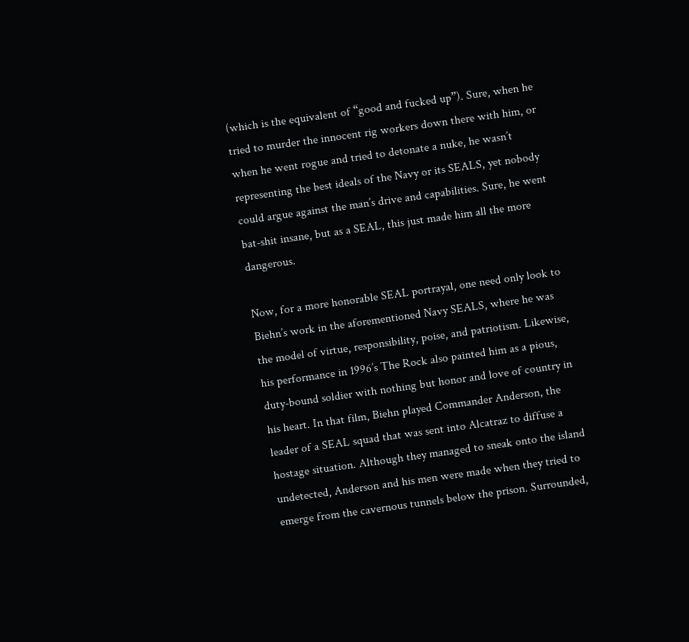(which is the equivalent of “good and fucked up”). Sure, when he tried to murder the innocent rig workers down there with him, or when he went rogue and tried to detonate a nuke, he wasn’t representing the best ideals of the Navy or its SEALS, yet nobody could argue against the man’s drive and capabilities. Sure, he went bat-shit insane, but as a SEAL, this just made him all the more dangerous.

Now, for a more honorable SEAL portrayal, one need only look to Biehn’s work in the aforementioned Navy SEALS, where he was the model of virtue, responsibility, poise, and patriotism. Likewise, his performance in 1996’s The Rock also painted him as a pious, duty-bound soldier with nothing but honor and love of country in his heart. In that film, Biehn played Commander Anderson, the leader of a SEAL squad that was sent into Alcatraz to diffuse a hostage situation. Although they managed to sneak onto the island undetected, Anderson and his men were made when they tried to emerge from the cavernous tunnels below the prison. Surrounded,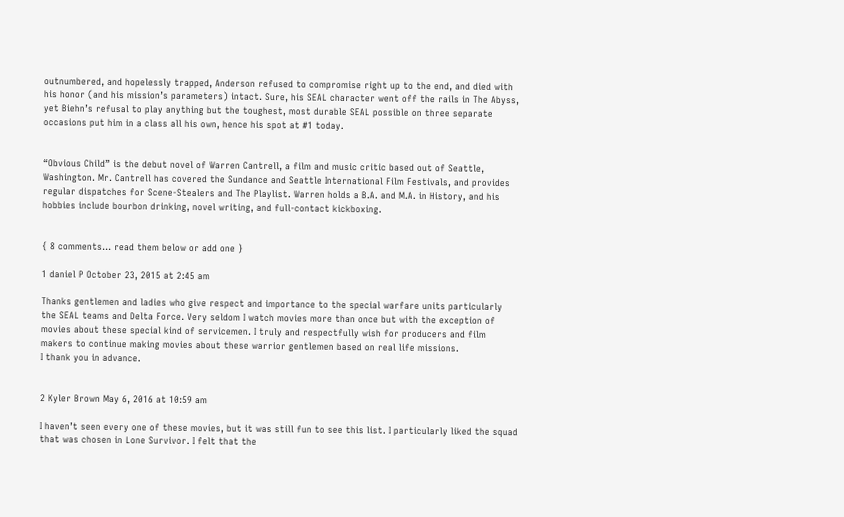outnumbered, and hopelessly trapped, Anderson refused to compromise right up to the end, and died with his honor (and his mission’s parameters) intact. Sure, his SEAL character went off the rails in The Abyss, yet Biehn’s refusal to play anything but the toughest, most durable SEAL possible on three separate occasions put him in a class all his own, hence his spot at #1 today.


“Obvious Child” is the debut novel of Warren Cantrell, a film and music critic based out of Seattle, Washington. Mr. Cantrell has covered the Sundance and Seattle International Film Festivals, and provides regular dispatches for Scene-Stealers and The Playlist. Warren holds a B.A. and M.A. in History, and his hobbies include bourbon drinking, novel writing, and full-contact kickboxing.


{ 8 comments… read them below or add one }

1 daniel P October 23, 2015 at 2:45 am

Thanks gentlemen and ladies who give respect and importance to the special warfare units particularly the SEAL teams and Delta Force. Very seldom I watch movies more than once but with the exception of movies about these special kind of servicemen. I truly and respectfully wish for producers and film makers to continue making movies about these warrior gentlemen based on real life missions.
I thank you in advance.


2 Kyler Brown May 6, 2016 at 10:59 am

I haven’t seen every one of these movies, but it was still fun to see this list. I particularly liked the squad that was chosen in Lone Survivor. I felt that the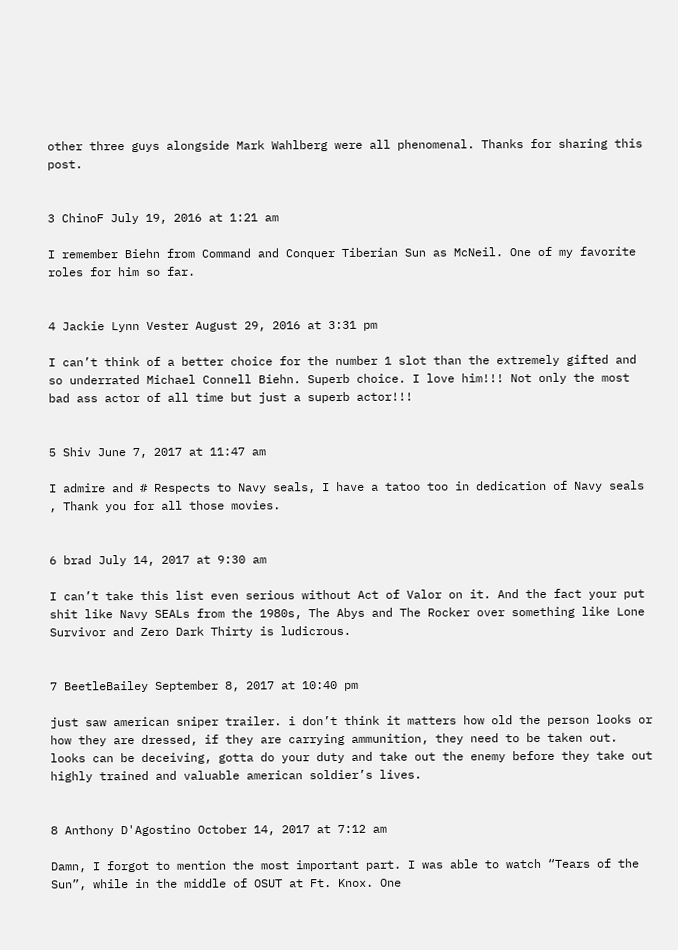other three guys alongside Mark Wahlberg were all phenomenal. Thanks for sharing this post.


3 ChinoF July 19, 2016 at 1:21 am

I remember Biehn from Command and Conquer Tiberian Sun as McNeil. One of my favorite roles for him so far.


4 Jackie Lynn Vester August 29, 2016 at 3:31 pm

I can’t think of a better choice for the number 1 slot than the extremely gifted and so underrated Michael Connell Biehn. Superb choice. I love him!!! Not only the most bad ass actor of all time but just a superb actor!!!


5 Shiv June 7, 2017 at 11:47 am

I admire and # Respects to Navy seals, I have a tatoo too in dedication of Navy seals , Thank you for all those movies.


6 brad July 14, 2017 at 9:30 am

I can’t take this list even serious without Act of Valor on it. And the fact your put shit like Navy SEALs from the 1980s, The Abys and The Rocker over something like Lone Survivor and Zero Dark Thirty is ludicrous.


7 BeetleBailey September 8, 2017 at 10:40 pm

just saw american sniper trailer. i don’t think it matters how old the person looks or how they are dressed, if they are carrying ammunition, they need to be taken out. looks can be deceiving, gotta do your duty and take out the enemy before they take out highly trained and valuable american soldier’s lives.


8 Anthony D'Agostino October 14, 2017 at 7:12 am

Damn, I forgot to mention the most important part. I was able to watch “Tears of the Sun”, while in the middle of OSUT at Ft. Knox. One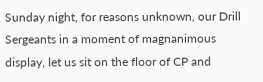Sunday night, for reasons unknown, our Drill Sergeants in a moment of magnanimous display, let us sit on the floor of CP and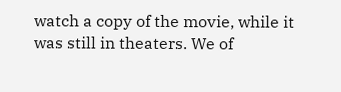watch a copy of the movie, while it was still in theaters. We of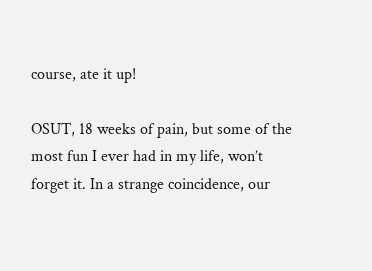course, ate it up!

OSUT, 18 weeks of pain, but some of the most fun I ever had in my life, won’t forget it. In a strange coincidence, our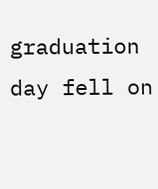graduation day fell on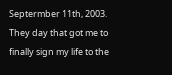Septermber 11th, 2003. They day that got me to finally sign my life to the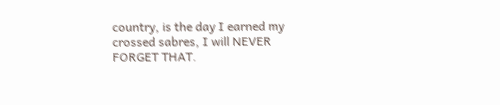country, is the day I earned my crossed sabres, I will NEVER FORGET THAT.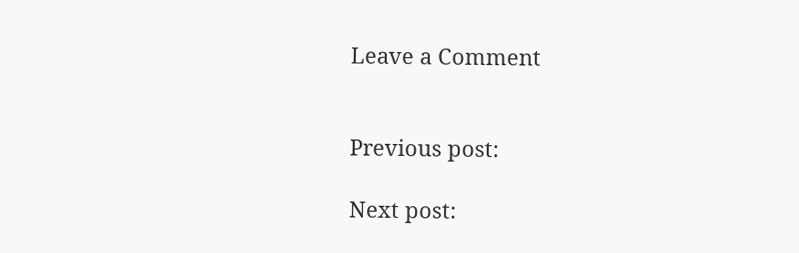Leave a Comment


Previous post:

Next post: